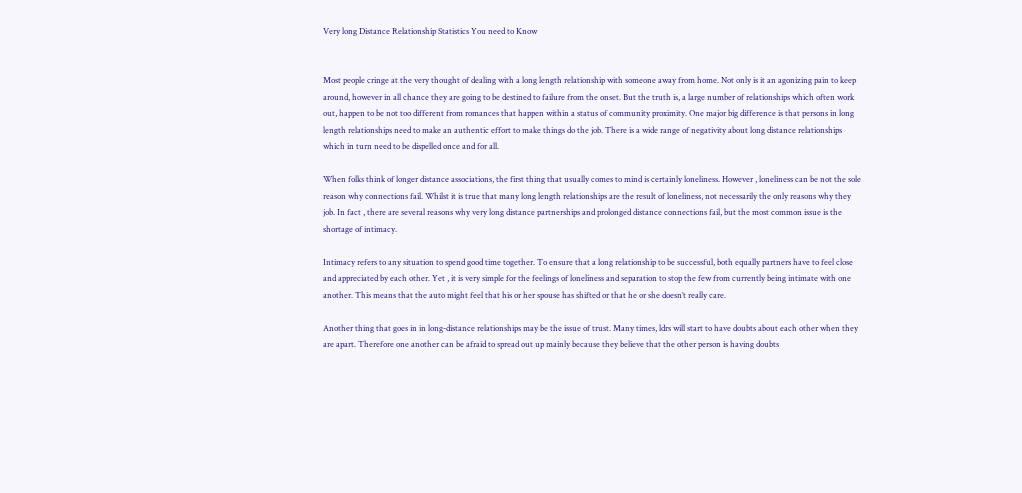Very long Distance Relationship Statistics You need to Know


Most people cringe at the very thought of dealing with a long length relationship with someone away from home. Not only is it an agonizing pain to keep around, however in all chance they are going to be destined to failure from the onset. But the truth is, a large number of relationships which often work out, happen to be not too different from romances that happen within a status of community proximity. One major big difference is that persons in long length relationships need to make an authentic effort to make things do the job. There is a wide range of negativity about long distance relationships which in turn need to be dispelled once and for all.

When folks think of longer distance associations, the first thing that usually comes to mind is certainly loneliness. However , loneliness can be not the sole reason why connections fail. Whilst it is true that many long length relationships are the result of loneliness, not necessarily the only reasons why they job. In fact , there are several reasons why very long distance partnerships and prolonged distance connections fail, but the most common issue is the shortage of intimacy.

Intimacy refers to any situation to spend good time together. To ensure that a long relationship to be successful, both equally partners have to feel close and appreciated by each other. Yet , it is very simple for the feelings of loneliness and separation to stop the few from currently being intimate with one another. This means that the auto might feel that his or her spouse has shifted or that he or she doesn’t really care.

Another thing that goes in in long-distance relationships may be the issue of trust. Many times, ldrs will start to have doubts about each other when they are apart. Therefore one another can be afraid to spread out up mainly because they believe that the other person is having doubts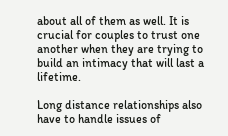about all of them as well. It is crucial for couples to trust one another when they are trying to build an intimacy that will last a lifetime.

Long distance relationships also have to handle issues of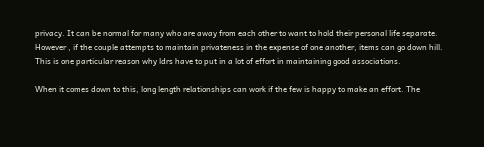privacy. It can be normal for many who are away from each other to want to hold their personal life separate. However , if the couple attempts to maintain privateness in the expense of one another, items can go down hill. This is one particular reason why ldrs have to put in a lot of effort in maintaining good associations.

When it comes down to this, long length relationships can work if the few is happy to make an effort. The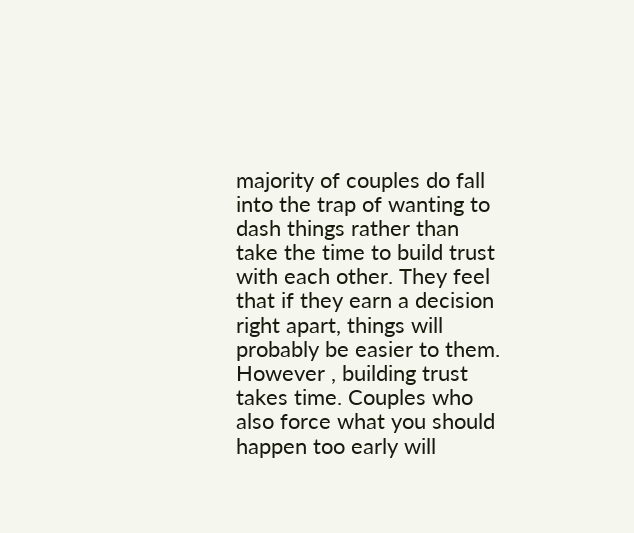majority of couples do fall into the trap of wanting to dash things rather than take the time to build trust with each other. They feel that if they earn a decision right apart, things will probably be easier to them. However , building trust takes time. Couples who also force what you should happen too early will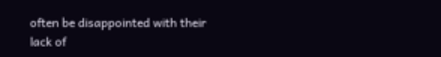often be disappointed with their lack of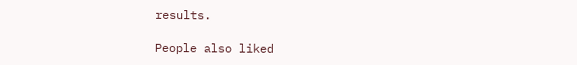results.

People also liked